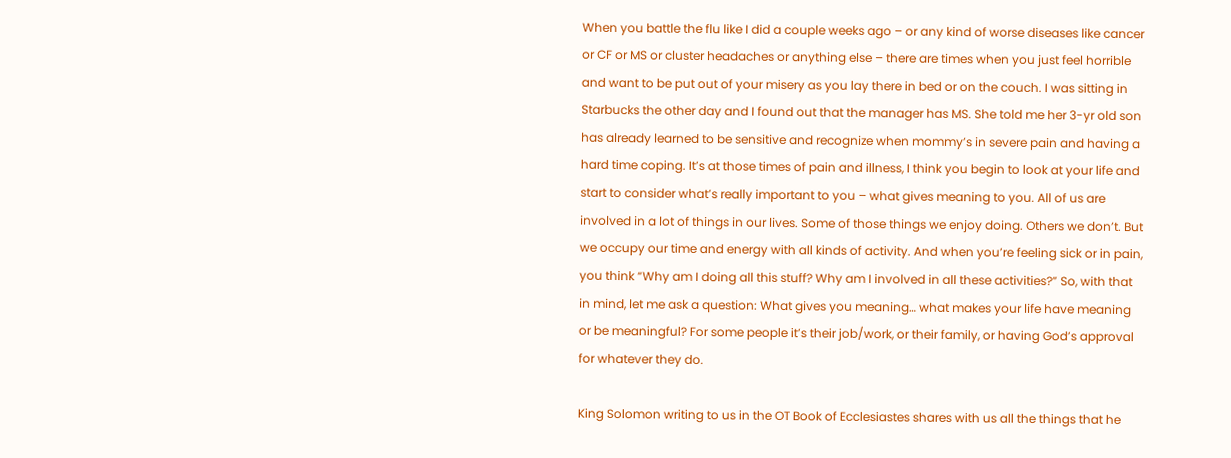When you battle the flu like I did a couple weeks ago – or any kind of worse diseases like cancer or CF or MS or cluster headaches or anything else – there are times when you just feel horrible and want to be put out of your misery as you lay there in bed or on the couch. I was sitting in Starbucks the other day and I found out that the manager has MS. She told me her 3-yr old son has already learned to be sensitive and recognize when mommy’s in severe pain and having a hard time coping. It’s at those times of pain and illness, I think you begin to look at your life and start to consider what’s really important to you – what gives meaning to you. All of us are involved in a lot of things in our lives. Some of those things we enjoy doing. Others we don’t. But we occupy our time and energy with all kinds of activity. And when you’re feeling sick or in pain, you think “Why am I doing all this stuff? Why am I involved in all these activities?” So, with that in mind, let me ask a question: What gives you meaning… what makes your life have meaning or be meaningful? For some people it’s their job/work, or their family, or having God’s approval for whatever they do.

King Solomon writing to us in the OT Book of Ecclesiastes shares with us all the things that he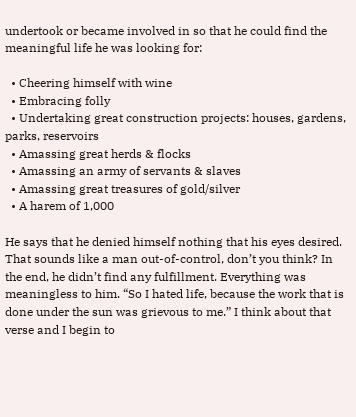undertook or became involved in so that he could find the meaningful life he was looking for:

  • Cheering himself with wine
  • Embracing folly
  • Undertaking great construction projects: houses, gardens, parks, reservoirs
  • Amassing great herds & flocks
  • Amassing an army of servants & slaves
  • Amassing great treasures of gold/silver
  • A harem of 1,000

He says that he denied himself nothing that his eyes desired. That sounds like a man out-of-control, don’t you think? In the end, he didn’t find any fulfillment. Everything was meaningless to him. “So I hated life, because the work that is done under the sun was grievous to me.” I think about that verse and I begin to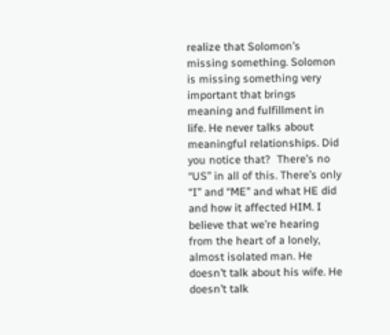realize that Solomon’s missing something. Solomon is missing something very important that brings meaning and fulfillment in life. He never talks about meaningful relationships. Did you notice that?  There’s no “US” in all of this. There’s only “I” and “ME” and what HE did and how it affected HIM. I believe that we’re hearing from the heart of a lonely, almost isolated man. He doesn’t talk about his wife. He doesn’t talk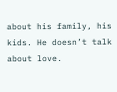about his family, his kids. He doesn’t talk about love.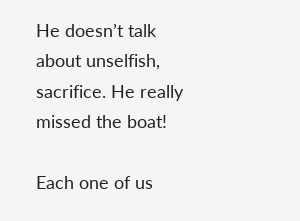He doesn’t talk about unselfish, sacrifice. He really missed the boat!

Each one of us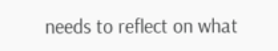needs to reflect on what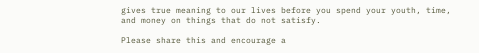gives true meaning to our lives before you spend your youth, time, and money on things that do not satisfy.

Please share this and encourage a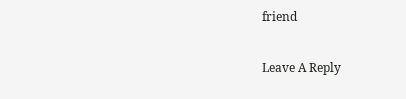friend

Leave A Reply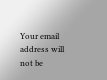Your email address will not be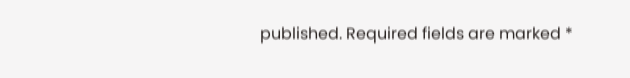published. Required fields are marked *